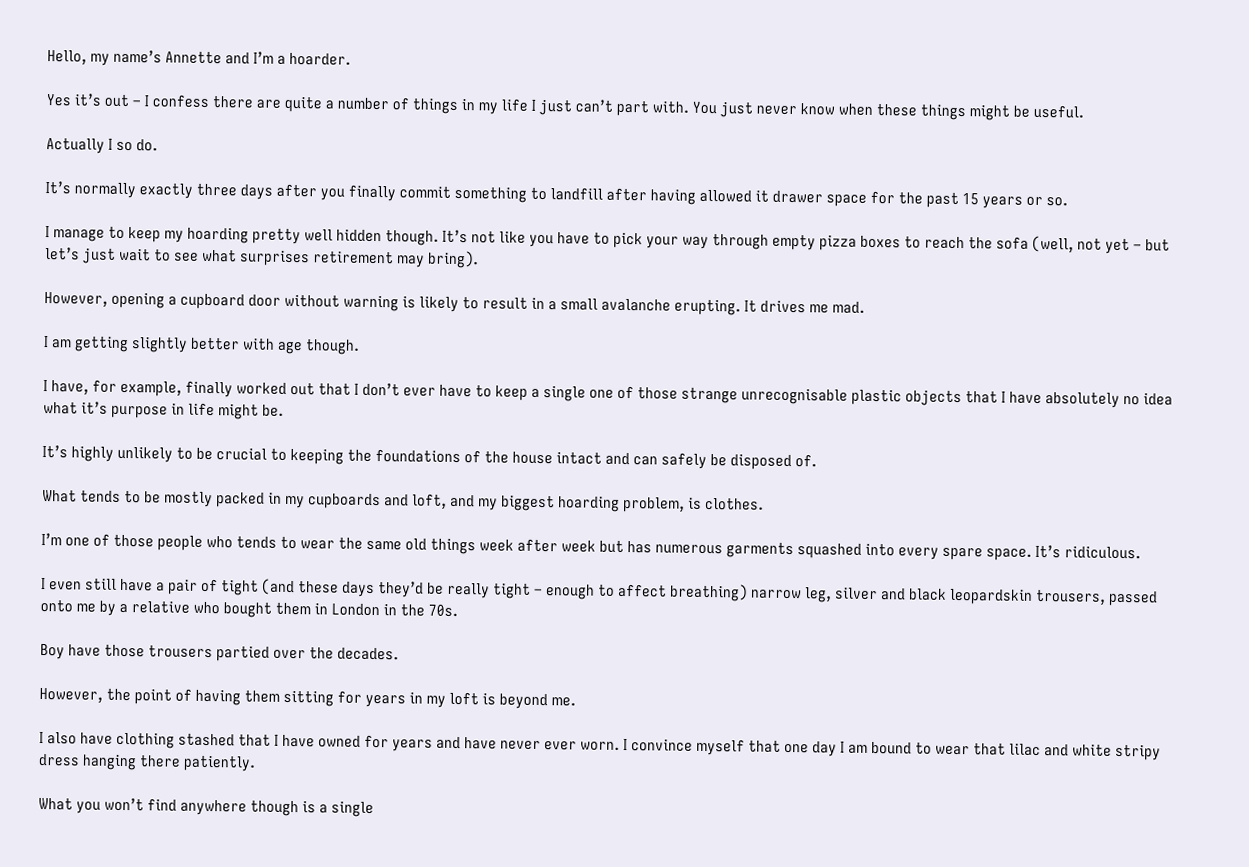Hello, my name’s Annette and I’m a hoarder.

Yes it’s out – I confess there are quite a number of things in my life I just can’t part with. You just never know when these things might be useful.

Actually I so do.

It’s normally exactly three days after you finally commit something to landfill after having allowed it drawer space for the past 15 years or so.

I manage to keep my hoarding pretty well hidden though. It’s not like you have to pick your way through empty pizza boxes to reach the sofa (well, not yet – but let’s just wait to see what surprises retirement may bring).

However, opening a cupboard door without warning is likely to result in a small avalanche erupting. It drives me mad.

I am getting slightly better with age though.

I have, for example, finally worked out that I don’t ever have to keep a single one of those strange unrecognisable plastic objects that I have absolutely no idea what it’s purpose in life might be.

It’s highly unlikely to be crucial to keeping the foundations of the house intact and can safely be disposed of.

What tends to be mostly packed in my cupboards and loft, and my biggest hoarding problem, is clothes.

I’m one of those people who tends to wear the same old things week after week but has numerous garments squashed into every spare space. It’s ridiculous.

I even still have a pair of tight (and these days they’d be really tight – enough to affect breathing) narrow leg, silver and black leopardskin trousers, passed onto me by a relative who bought them in London in the 70s.

Boy have those trousers partied over the decades.

However, the point of having them sitting for years in my loft is beyond me.

I also have clothing stashed that I have owned for years and have never ever worn. I convince myself that one day I am bound to wear that lilac and white stripy dress hanging there patiently.

What you won’t find anywhere though is a single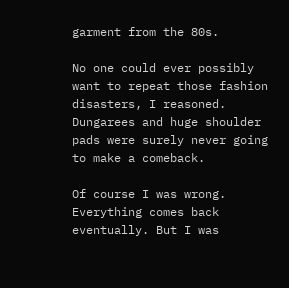garment from the 80s.

No one could ever possibly want to repeat those fashion disasters, I reasoned. Dungarees and huge shoulder pads were surely never going to make a comeback.

Of course I was wrong. Everything comes back eventually. But I was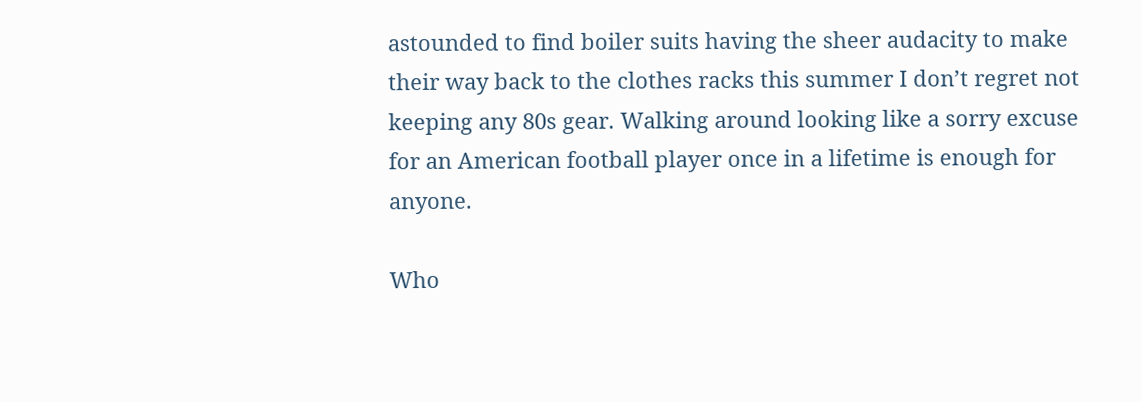astounded to find boiler suits having the sheer audacity to make their way back to the clothes racks this summer I don’t regret not keeping any 80s gear. Walking around looking like a sorry excuse for an American football player once in a lifetime is enough for anyone.

Who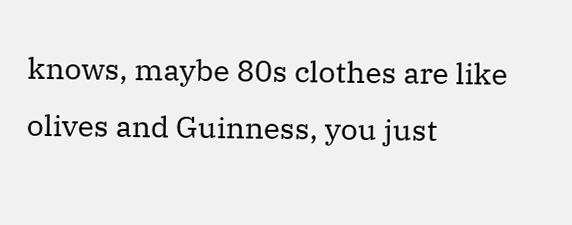knows, maybe 80s clothes are like olives and Guinness, you just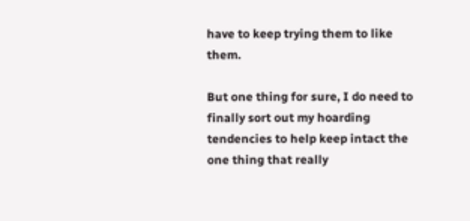have to keep trying them to like them.

But one thing for sure, I do need to finally sort out my hoarding tendencies to help keep intact the one thing that really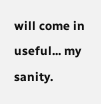will come in useful... my sanity.